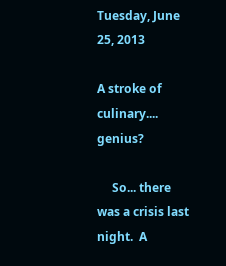Tuesday, June 25, 2013

A stroke of culinary.... genius?

     So... there was a crisis last night.  A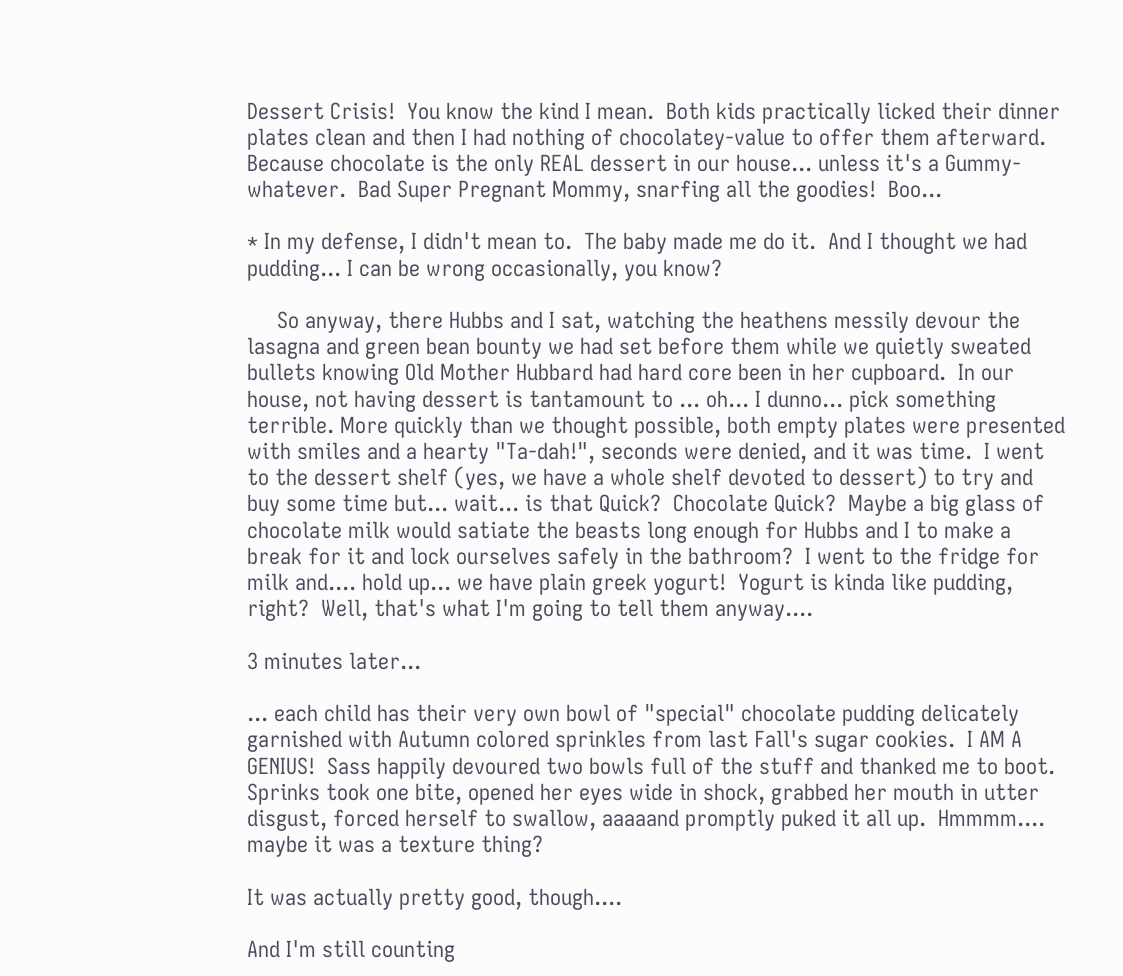Dessert Crisis!  You know the kind I mean.  Both kids practically licked their dinner plates clean and then I had nothing of chocolatey-value to offer them afterward.  Because chocolate is the only REAL dessert in our house... unless it's a Gummy-whatever.  Bad Super Pregnant Mommy, snarfing all the goodies!  Boo...

* In my defense, I didn't mean to.  The baby made me do it.  And I thought we had pudding... I can be wrong occasionally, you know?

     So anyway, there Hubbs and I sat, watching the heathens messily devour the lasagna and green bean bounty we had set before them while we quietly sweated bullets knowing Old Mother Hubbard had hard core been in her cupboard.  In our house, not having dessert is tantamount to ... oh... I dunno... pick something terrible. More quickly than we thought possible, both empty plates were presented with smiles and a hearty "Ta-dah!", seconds were denied, and it was time.  I went to the dessert shelf (yes, we have a whole shelf devoted to dessert) to try and buy some time but... wait... is that Quick?  Chocolate Quick?  Maybe a big glass of chocolate milk would satiate the beasts long enough for Hubbs and I to make a break for it and lock ourselves safely in the bathroom?  I went to the fridge for milk and.... hold up... we have plain greek yogurt!  Yogurt is kinda like pudding, right?  Well, that's what I'm going to tell them anyway....

3 minutes later...

... each child has their very own bowl of "special" chocolate pudding delicately garnished with Autumn colored sprinkles from last Fall's sugar cookies.  I AM A GENIUS!  Sass happily devoured two bowls full of the stuff and thanked me to boot.  Sprinks took one bite, opened her eyes wide in shock, grabbed her mouth in utter disgust, forced herself to swallow, aaaaand promptly puked it all up.  Hmmmm.... maybe it was a texture thing?

It was actually pretty good, though....

And I'm still counting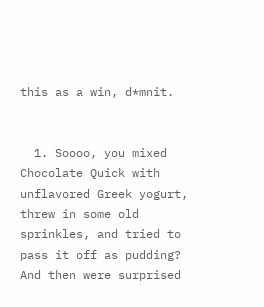this as a win, d*mnit.


  1. Soooo, you mixed Chocolate Quick with unflavored Greek yogurt, threw in some old sprinkles, and tried to pass it off as pudding? And then were surprised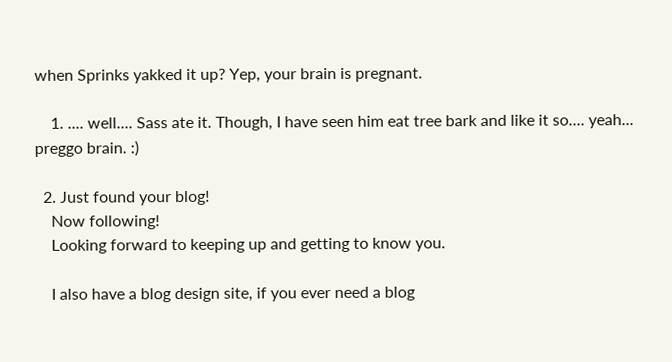when Sprinks yakked it up? Yep, your brain is pregnant.

    1. .... well.... Sass ate it. Though, I have seen him eat tree bark and like it so.... yeah... preggo brain. :)

  2. Just found your blog!
    Now following!
    Looking forward to keeping up and getting to know you.

    I also have a blog design site, if you ever need a blog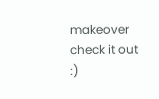makeover check it out :)